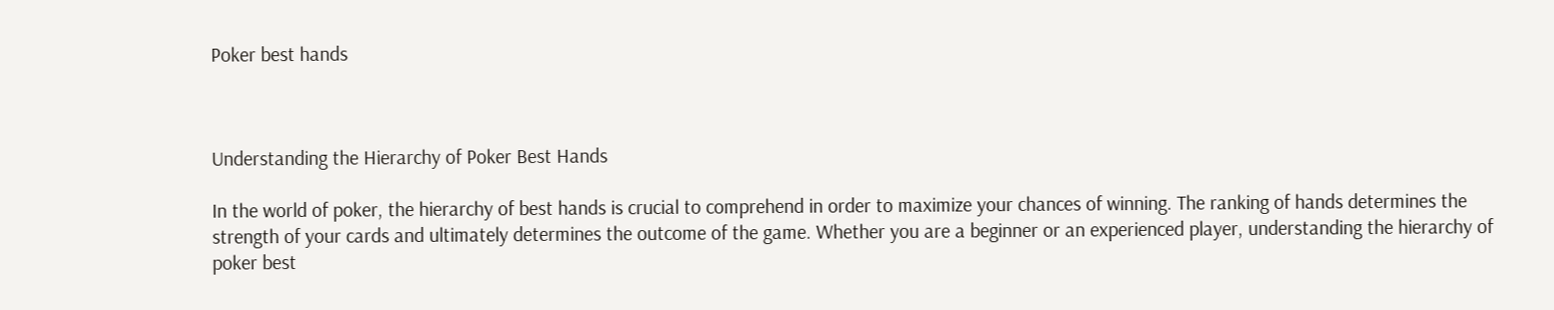Poker best hands



Understanding the Hierarchy of Poker Best Hands

In the world of poker, the hierarchy of best hands is crucial to comprehend in order to maximize your chances of winning. The ranking of hands determines the strength of your cards and ultimately determines the outcome of the game. Whether you are a beginner or an experienced player, understanding the hierarchy of poker best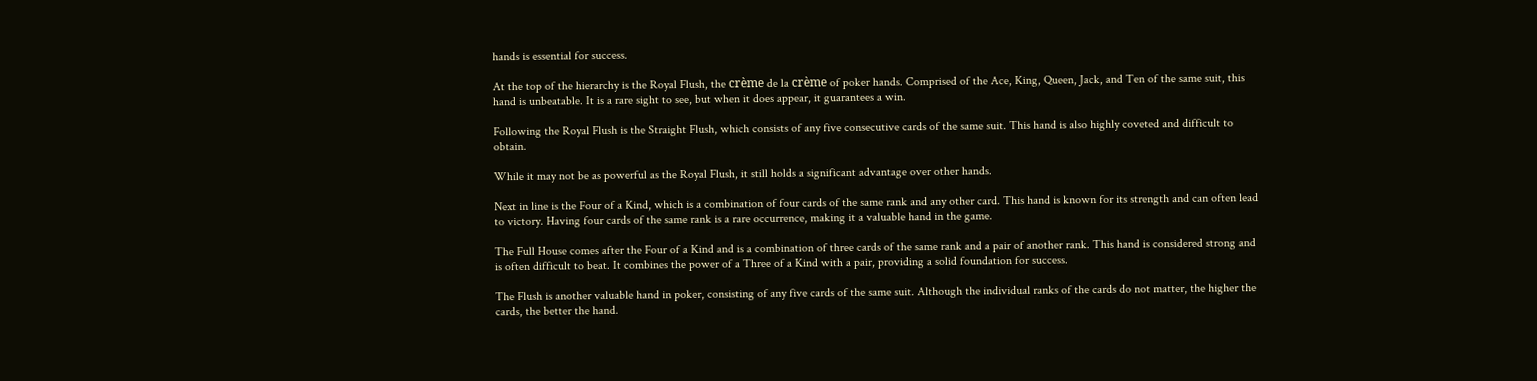hands is essential for success.

At the top of the hierarchy is the Royal Flush, the crème de la crème of poker hands. Comprised of the Ace, King, Queen, Jack, and Ten of the same suit, this hand is unbeatable. It is a rare sight to see, but when it does appear, it guarantees a win.

Following the Royal Flush is the Straight Flush, which consists of any five consecutive cards of the same suit. This hand is also highly coveted and difficult to obtain.

While it may not be as powerful as the Royal Flush, it still holds a significant advantage over other hands.

Next in line is the Four of a Kind, which is a combination of four cards of the same rank and any other card. This hand is known for its strength and can often lead to victory. Having four cards of the same rank is a rare occurrence, making it a valuable hand in the game.

The Full House comes after the Four of a Kind and is a combination of three cards of the same rank and a pair of another rank. This hand is considered strong and is often difficult to beat. It combines the power of a Three of a Kind with a pair, providing a solid foundation for success.

The Flush is another valuable hand in poker, consisting of any five cards of the same suit. Although the individual ranks of the cards do not matter, the higher the cards, the better the hand.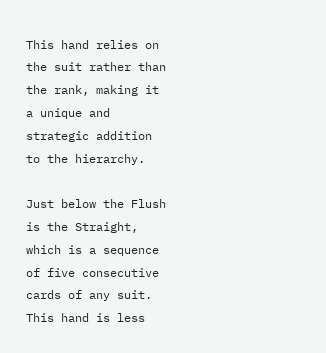This hand relies on the suit rather than the rank, making it a unique and strategic addition to the hierarchy.

Just below the Flush is the Straight, which is a sequence of five consecutive cards of any suit. This hand is less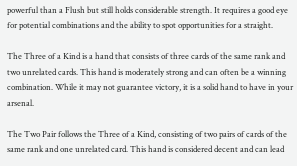powerful than a Flush but still holds considerable strength. It requires a good eye for potential combinations and the ability to spot opportunities for a straight.

The Three of a Kind is a hand that consists of three cards of the same rank and two unrelated cards. This hand is moderately strong and can often be a winning combination. While it may not guarantee victory, it is a solid hand to have in your arsenal.

The Two Pair follows the Three of a Kind, consisting of two pairs of cards of the same rank and one unrelated card. This hand is considered decent and can lead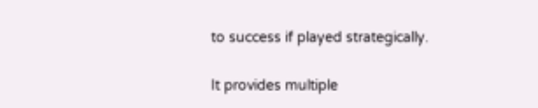to success if played strategically.

It provides multiple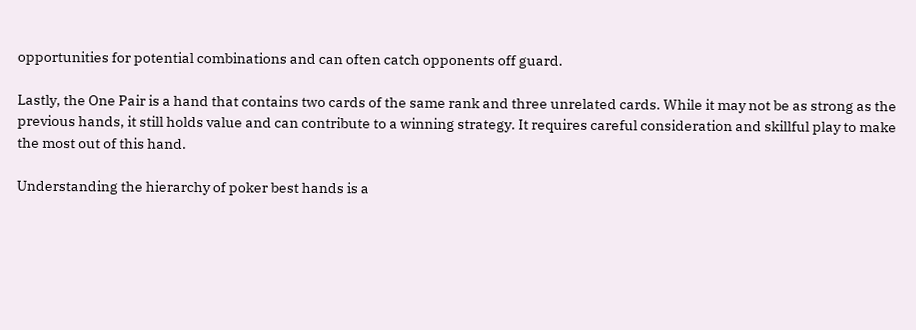opportunities for potential combinations and can often catch opponents off guard.

Lastly, the One Pair is a hand that contains two cards of the same rank and three unrelated cards. While it may not be as strong as the previous hands, it still holds value and can contribute to a winning strategy. It requires careful consideration and skillful play to make the most out of this hand.

Understanding the hierarchy of poker best hands is a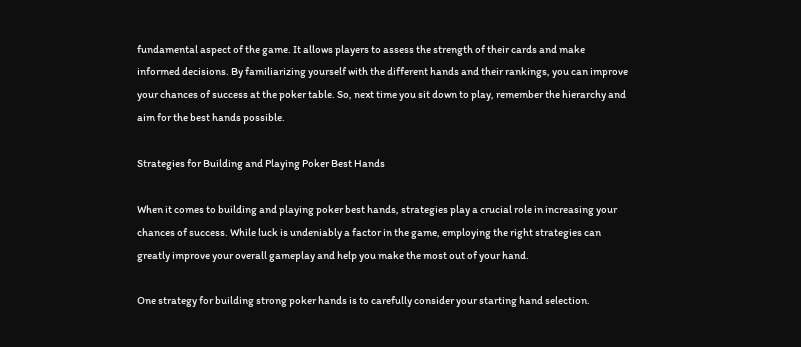fundamental aspect of the game. It allows players to assess the strength of their cards and make informed decisions. By familiarizing yourself with the different hands and their rankings, you can improve your chances of success at the poker table. So, next time you sit down to play, remember the hierarchy and aim for the best hands possible.

Strategies for Building and Playing Poker Best Hands

When it comes to building and playing poker best hands, strategies play a crucial role in increasing your chances of success. While luck is undeniably a factor in the game, employing the right strategies can greatly improve your overall gameplay and help you make the most out of your hand.

One strategy for building strong poker hands is to carefully consider your starting hand selection.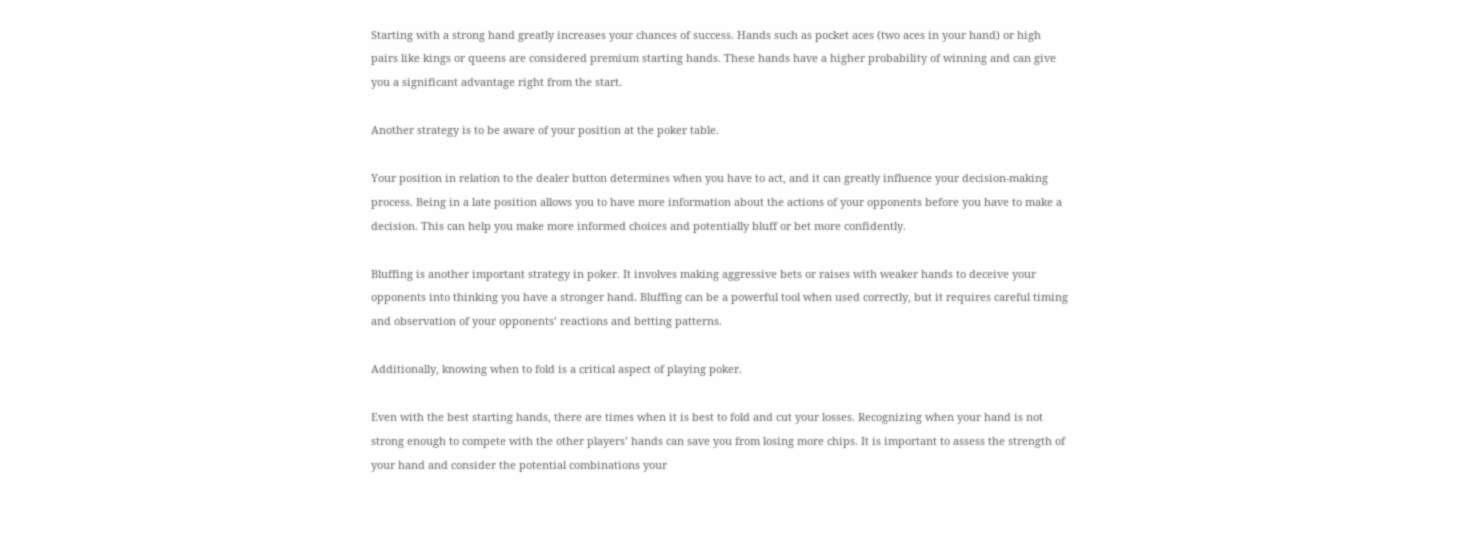Starting with a strong hand greatly increases your chances of success. Hands such as pocket aces (two aces in your hand) or high pairs like kings or queens are considered premium starting hands. These hands have a higher probability of winning and can give you a significant advantage right from the start.

Another strategy is to be aware of your position at the poker table.

Your position in relation to the dealer button determines when you have to act, and it can greatly influence your decision-making process. Being in a late position allows you to have more information about the actions of your opponents before you have to make a decision. This can help you make more informed choices and potentially bluff or bet more confidently.

Bluffing is another important strategy in poker. It involves making aggressive bets or raises with weaker hands to deceive your opponents into thinking you have a stronger hand. Bluffing can be a powerful tool when used correctly, but it requires careful timing and observation of your opponents’ reactions and betting patterns.

Additionally, knowing when to fold is a critical aspect of playing poker.

Even with the best starting hands, there are times when it is best to fold and cut your losses. Recognizing when your hand is not strong enough to compete with the other players’ hands can save you from losing more chips. It is important to assess the strength of your hand and consider the potential combinations your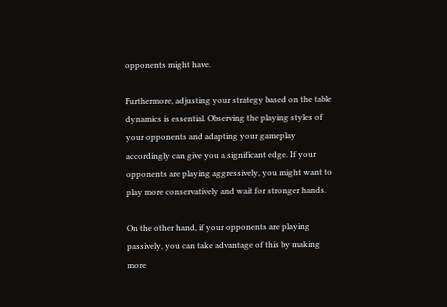opponents might have.

Furthermore, adjusting your strategy based on the table dynamics is essential. Observing the playing styles of your opponents and adapting your gameplay accordingly can give you a significant edge. If your opponents are playing aggressively, you might want to play more conservatively and wait for stronger hands.

On the other hand, if your opponents are playing passively, you can take advantage of this by making more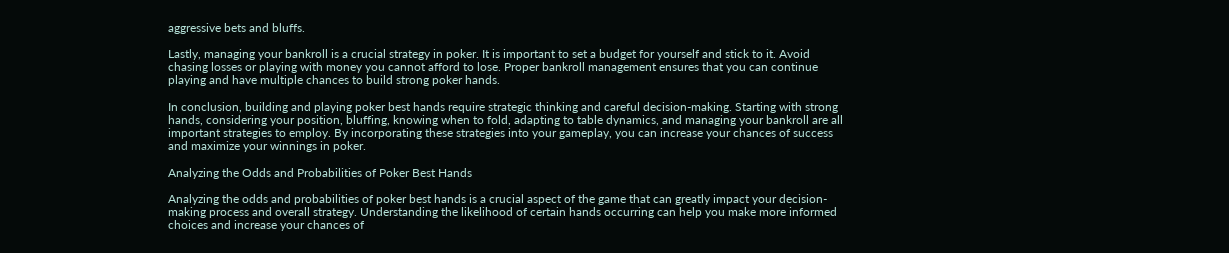aggressive bets and bluffs.

Lastly, managing your bankroll is a crucial strategy in poker. It is important to set a budget for yourself and stick to it. Avoid chasing losses or playing with money you cannot afford to lose. Proper bankroll management ensures that you can continue playing and have multiple chances to build strong poker hands.

In conclusion, building and playing poker best hands require strategic thinking and careful decision-making. Starting with strong hands, considering your position, bluffing, knowing when to fold, adapting to table dynamics, and managing your bankroll are all important strategies to employ. By incorporating these strategies into your gameplay, you can increase your chances of success and maximize your winnings in poker.

Analyzing the Odds and Probabilities of Poker Best Hands

Analyzing the odds and probabilities of poker best hands is a crucial aspect of the game that can greatly impact your decision-making process and overall strategy. Understanding the likelihood of certain hands occurring can help you make more informed choices and increase your chances of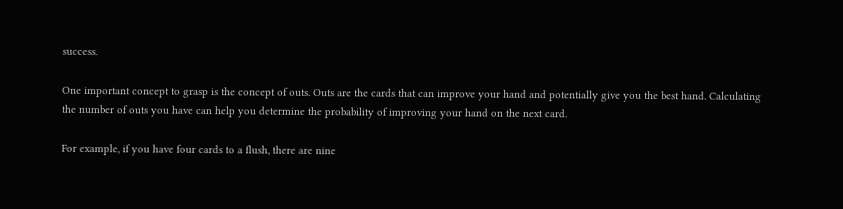success.

One important concept to grasp is the concept of outs. Outs are the cards that can improve your hand and potentially give you the best hand. Calculating the number of outs you have can help you determine the probability of improving your hand on the next card.

For example, if you have four cards to a flush, there are nine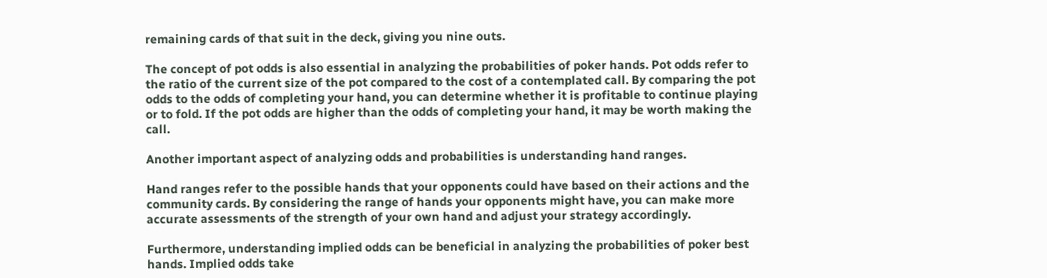remaining cards of that suit in the deck, giving you nine outs.

The concept of pot odds is also essential in analyzing the probabilities of poker hands. Pot odds refer to the ratio of the current size of the pot compared to the cost of a contemplated call. By comparing the pot odds to the odds of completing your hand, you can determine whether it is profitable to continue playing or to fold. If the pot odds are higher than the odds of completing your hand, it may be worth making the call.

Another important aspect of analyzing odds and probabilities is understanding hand ranges.

Hand ranges refer to the possible hands that your opponents could have based on their actions and the community cards. By considering the range of hands your opponents might have, you can make more accurate assessments of the strength of your own hand and adjust your strategy accordingly.

Furthermore, understanding implied odds can be beneficial in analyzing the probabilities of poker best hands. Implied odds take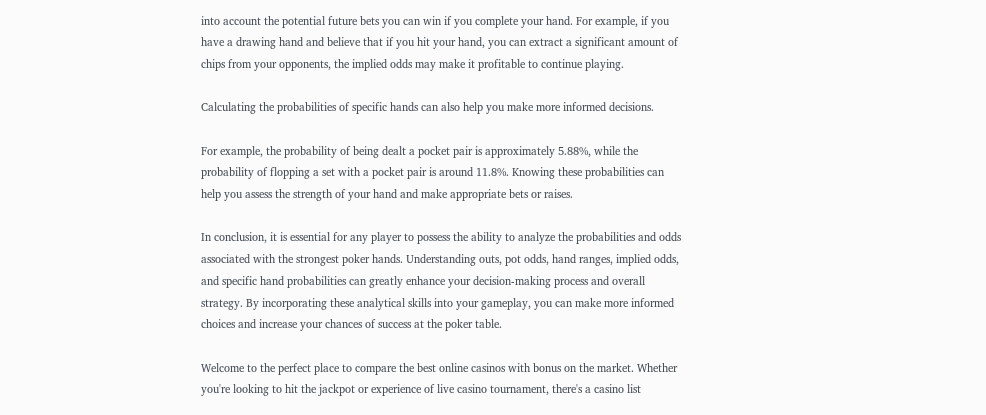into account the potential future bets you can win if you complete your hand. For example, if you have a drawing hand and believe that if you hit your hand, you can extract a significant amount of chips from your opponents, the implied odds may make it profitable to continue playing.

Calculating the probabilities of specific hands can also help you make more informed decisions.

For example, the probability of being dealt a pocket pair is approximately 5.88%, while the probability of flopping a set with a pocket pair is around 11.8%. Knowing these probabilities can help you assess the strength of your hand and make appropriate bets or raises.

In conclusion, it is essential for any player to possess the ability to analyze the probabilities and odds associated with the strongest poker hands. Understanding outs, pot odds, hand ranges, implied odds, and specific hand probabilities can greatly enhance your decision-making process and overall strategy. By incorporating these analytical skills into your gameplay, you can make more informed choices and increase your chances of success at the poker table.

Welcome to the perfect place to compare the best online casinos with bonus on the market. Whether you're looking to hit the jackpot or experience of live casino tournament, there's a casino list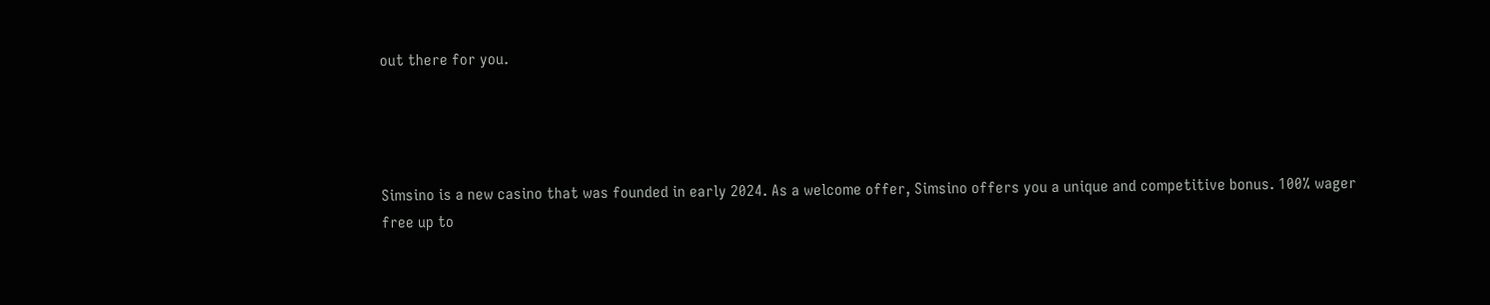out there for you.




Simsino is a new casino that was founded in early 2024. As a welcome offer, Simsino offers you a unique and competitive bonus. 100% wager free up to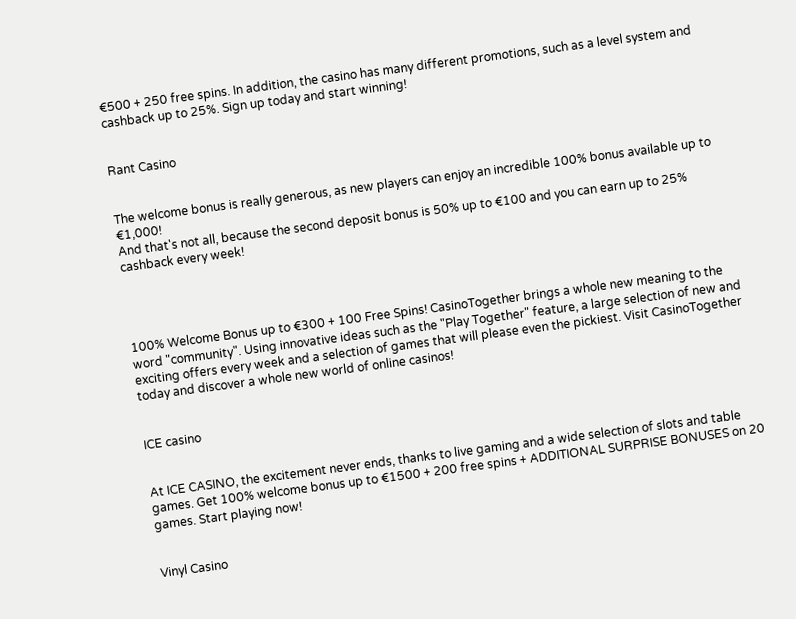€500 + 250 free spins. In addition, the casino has many different promotions, such as a level system and cashback up to 25%. Sign up today and start winning!


Rant Casino


The welcome bonus is really generous, as new players can enjoy an incredible 100% bonus available up to €1,000!
And that's not all, because the second deposit bonus is 50% up to €100 and you can earn up to 25% cashback every week!




100% Welcome Bonus up to €300 + 100 Free Spins! CasinoTogether brings a whole new meaning to the word "community". Using innovative ideas such as the "Play Together" feature, a large selection of new and exciting offers every week and a selection of games that will please even the pickiest. Visit CasinoTogether today and discover a whole new world of online casinos!


ICE casino


At ICE CASINO, the excitement never ends, thanks to live gaming and a wide selection of slots and table games. Get 100% welcome bonus up to €1500 + 200 free spins + ADDITIONAL SURPRISE BONUSES on 20 games. Start playing now!


Vinyl Casino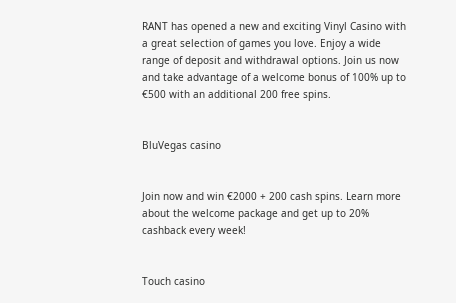RANT has opened a new and exciting Vinyl Casino with a great selection of games you love. Enjoy a wide range of deposit and withdrawal options. Join us now and take advantage of a welcome bonus of 100% up to €500 with an additional 200 free spins.


BluVegas casino


Join now and win €2000 + 200 cash spins. Learn more about the welcome package and get up to 20% cashback every week!


Touch casino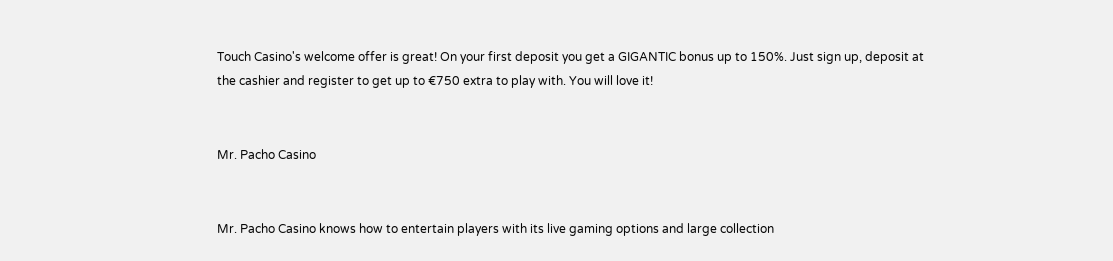Touch Casino's welcome offer is great! On your first deposit you get a GIGANTIC bonus up to 150%. Just sign up, deposit at the cashier and register to get up to €750 extra to play with. You will love it!


Mr. Pacho Casino


Mr. Pacho Casino knows how to entertain players with its live gaming options and large collection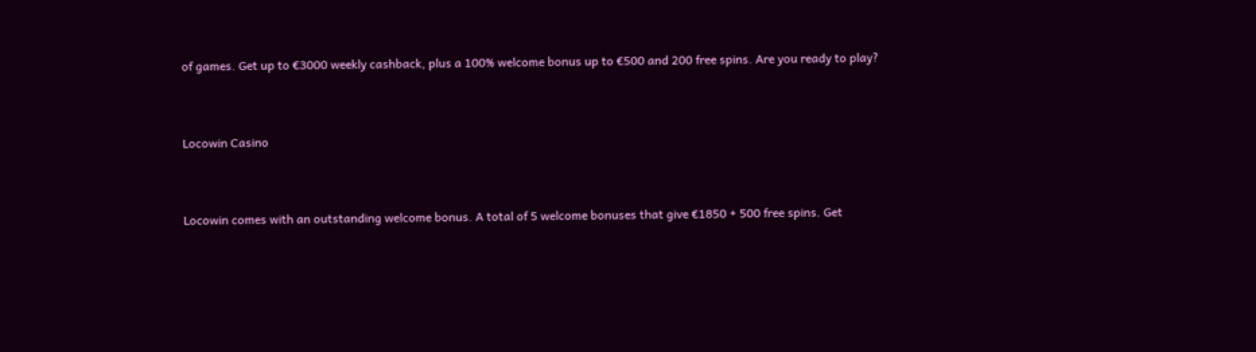of games. Get up to €3000 weekly cashback, plus a 100% welcome bonus up to €500 and 200 free spins. Are you ready to play?


Locowin Casino


Locowin comes with an outstanding welcome bonus. A total of 5 welcome bonuses that give €1850 + 500 free spins. Get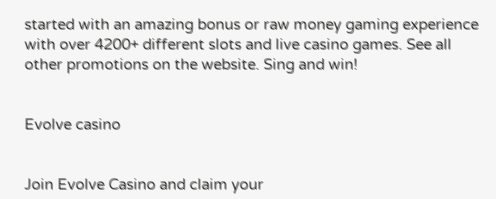started with an amazing bonus or raw money gaming experience with over 4200+ different slots and live casino games. See all other promotions on the website. Sing and win!


Evolve casino


Join Evolve Casino and claim your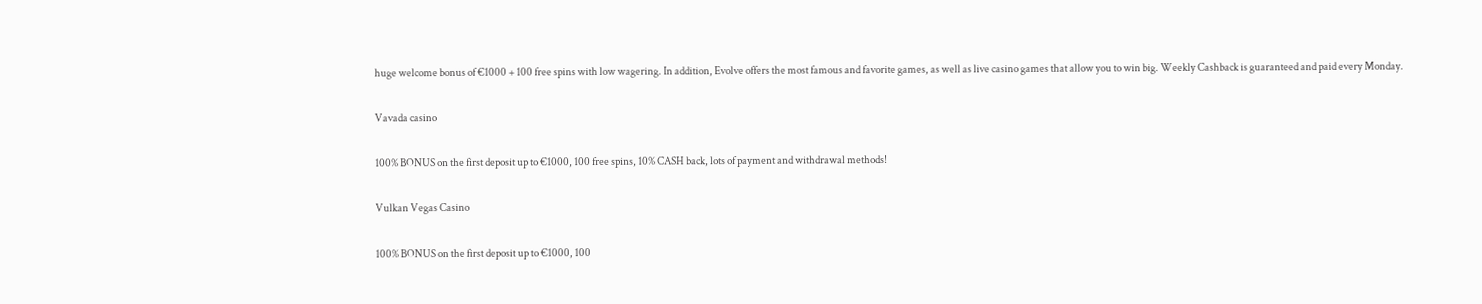huge welcome bonus of €1000 + 100 free spins with low wagering. In addition, Evolve offers the most famous and favorite games, as well as live casino games that allow you to win big. Weekly Cashback is guaranteed and paid every Monday.


Vavada casino


100% BONUS on the first deposit up to €1000, 100 free spins, 10% CASH back, lots of payment and withdrawal methods!


Vulkan Vegas Casino


100% BONUS on the first deposit up to €1000, 100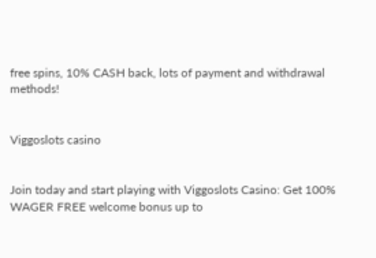free spins, 10% CASH back, lots of payment and withdrawal methods!


Viggoslots casino


Join today and start playing with Viggoslots Casino: Get 100% WAGER FREE welcome bonus up to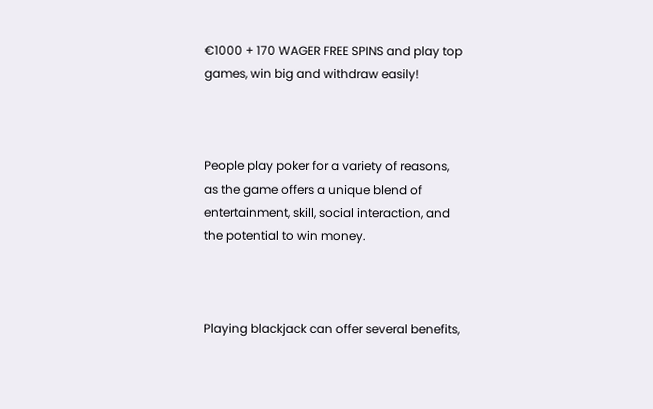€1000 + 170 WAGER FREE SPINS and play top games, win big and withdraw easily!



People play poker for a variety of reasons, as the game offers a unique blend of entertainment, skill, social interaction, and the potential to win money.



Playing blackjack can offer several benefits,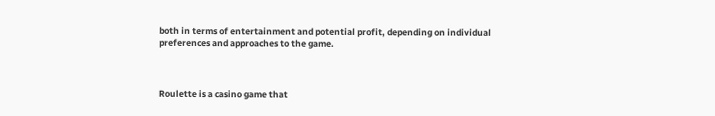both in terms of entertainment and potential profit, depending on individual preferences and approaches to the game.



Roulette is a casino game that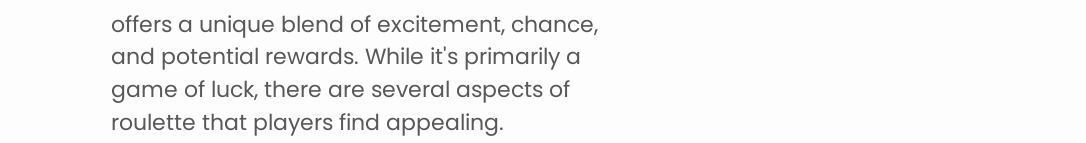offers a unique blend of excitement, chance, and potential rewards. While it's primarily a game of luck, there are several aspects of roulette that players find appealing.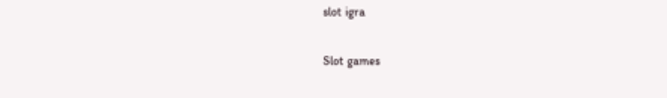slot igra

Slot games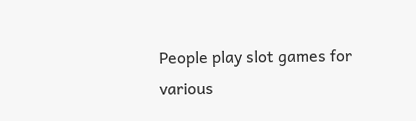People play slot games for various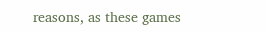reasons, as these games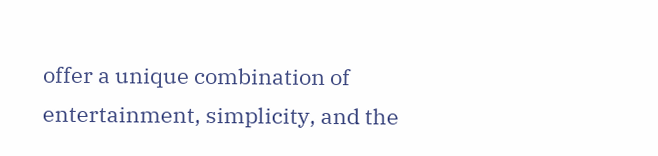offer a unique combination of entertainment, simplicity, and the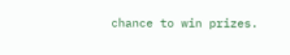chance to win prizes.